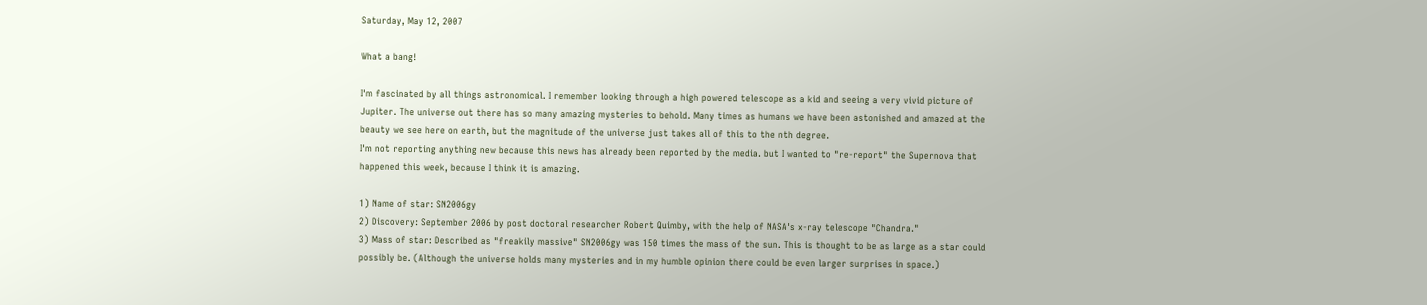Saturday, May 12, 2007

What a bang!

I'm fascinated by all things astronomical. I remember looking through a high powered telescope as a kid and seeing a very vivid picture of Jupiter. The universe out there has so many amazing mysteries to behold. Many times as humans we have been astonished and amazed at the beauty we see here on earth, but the magnitude of the universe just takes all of this to the nth degree.
I'm not reporting anything new because this news has already been reported by the media. but I wanted to "re-report" the Supernova that happened this week, because I think it is amazing.

1) Name of star: SN2006gy
2) Discovery: September 2006 by post doctoral researcher Robert Quimby, with the help of NASA's x-ray telescope "Chandra."
3) Mass of star: Described as "freakily massive" SN2006gy was 150 times the mass of the sun. This is thought to be as large as a star could possibly be. (Although the universe holds many mysteries and in my humble opinion there could be even larger surprises in space.)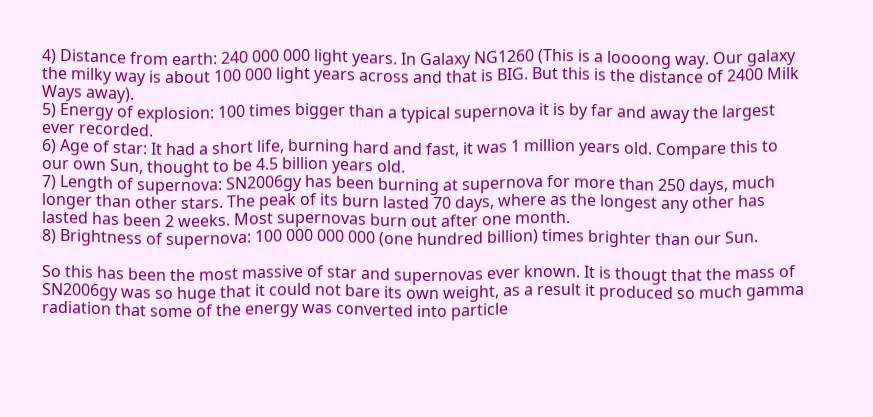4) Distance from earth: 240 000 000 light years. In Galaxy NG1260 (This is a loooong way. Our galaxy the milky way is about 100 000 light years across and that is BIG. But this is the distance of 2400 Milk Ways away).
5) Energy of explosion: 100 times bigger than a typical supernova it is by far and away the largest ever recorded.
6) Age of star: It had a short life, burning hard and fast, it was 1 million years old. Compare this to our own Sun, thought to be 4.5 billion years old.
7) Length of supernova: SN2006gy has been burning at supernova for more than 250 days, much longer than other stars. The peak of its burn lasted 70 days, where as the longest any other has lasted has been 2 weeks. Most supernovas burn out after one month.
8) Brightness of supernova: 100 000 000 000 (one hundred billion) times brighter than our Sun.

So this has been the most massive of star and supernovas ever known. It is thougt that the mass of SN2006gy was so huge that it could not bare its own weight, as a result it produced so much gamma radiation that some of the energy was converted into particle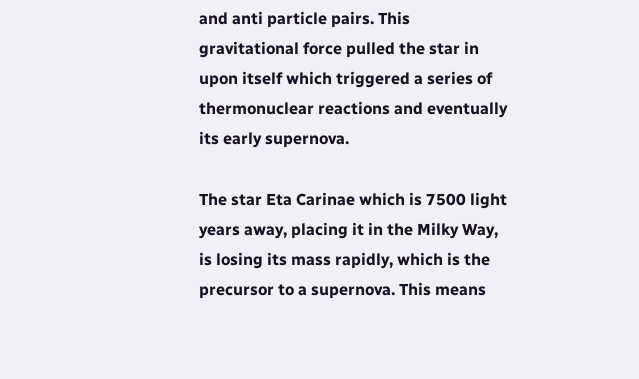and anti particle pairs. This gravitational force pulled the star in upon itself which triggered a series of thermonuclear reactions and eventually its early supernova.

The star Eta Carinae which is 7500 light years away, placing it in the Milky Way, is losing its mass rapidly, which is the precursor to a supernova. This means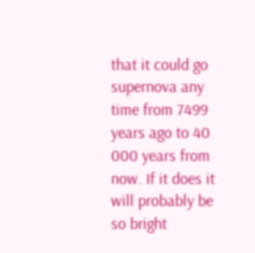that it could go supernova any time from 7499 years ago to 40 000 years from now. If it does it will probably be so bright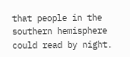that people in the southern hemisphere could read by night.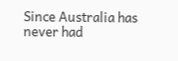Since Australia has never had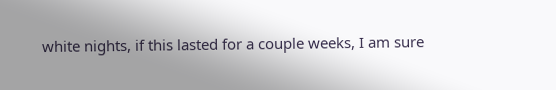white nights, if this lasted for a couple weeks, I am sure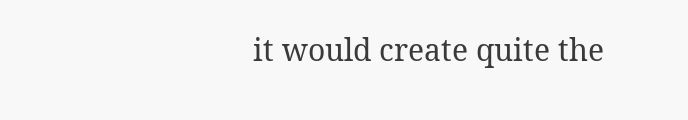it would create quite the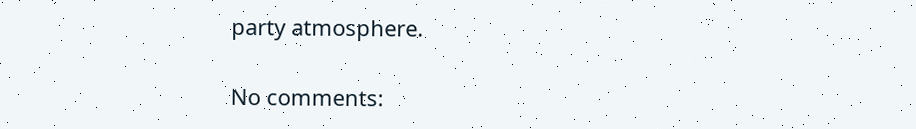party atmosphere.

No comments: